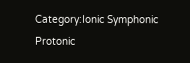Category:Ionic Symphonic Protonic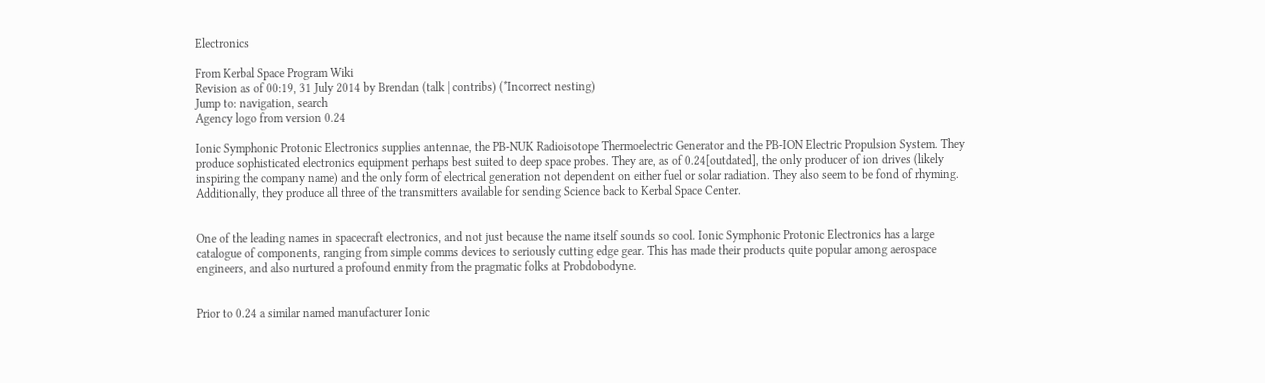Electronics

From Kerbal Space Program Wiki
Revision as of 00:19, 31 July 2014 by Brendan (talk | contribs) (*Incorrect nesting)
Jump to: navigation, search
Agency logo from version 0.24

Ionic Symphonic Protonic Electronics supplies antennae, the PB-NUK Radioisotope Thermoelectric Generator and the PB-ION Electric Propulsion System. They produce sophisticated electronics equipment perhaps best suited to deep space probes. They are, as of 0.24[outdated], the only producer of ion drives (likely inspiring the company name) and the only form of electrical generation not dependent on either fuel or solar radiation. They also seem to be fond of rhyming. Additionally, they produce all three of the transmitters available for sending Science back to Kerbal Space Center.


One of the leading names in spacecraft electronics, and not just because the name itself sounds so cool. Ionic Symphonic Protonic Electronics has a large catalogue of components, ranging from simple comms devices to seriously cutting edge gear. This has made their products quite popular among aerospace engineers, and also nurtured a profound enmity from the pragmatic folks at Probdobodyne.


Prior to 0.24 a similar named manufacturer Ionic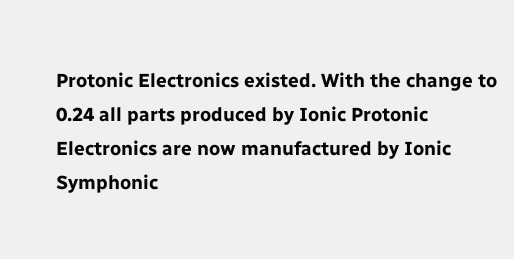Protonic Electronics existed. With the change to 0.24 all parts produced by Ionic Protonic Electronics are now manufactured by Ionic Symphonic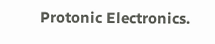Protonic Electronics.